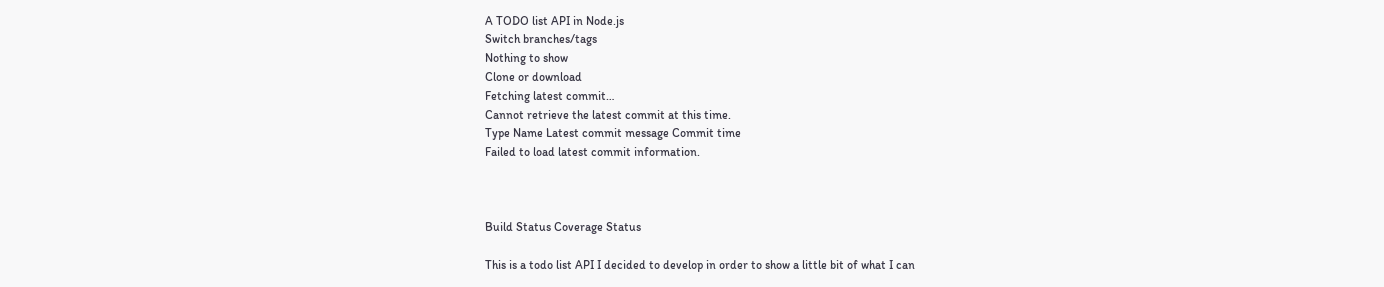A TODO list API in Node.js
Switch branches/tags
Nothing to show
Clone or download
Fetching latest commit…
Cannot retrieve the latest commit at this time.
Type Name Latest commit message Commit time
Failed to load latest commit information.



Build Status Coverage Status

This is a todo list API I decided to develop in order to show a little bit of what I can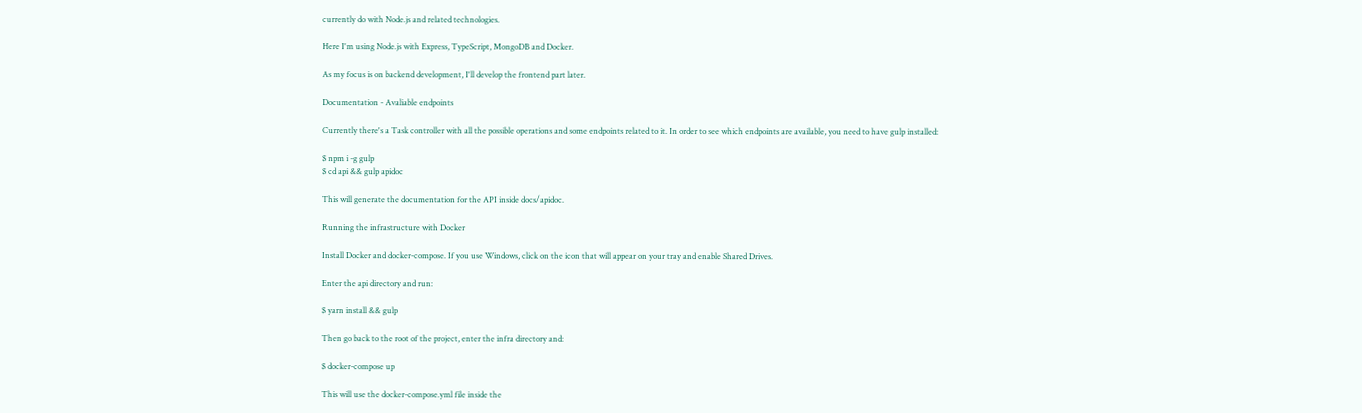currently do with Node.js and related technologies.

Here I'm using Node.js with Express, TypeScript, MongoDB and Docker.

As my focus is on backend development, I'll develop the frontend part later.

Documentation - Avaliable endpoints

Currently there's a Task controller with all the possible operations and some endpoints related to it. In order to see which endpoints are available, you need to have gulp installed:

$ npm i -g gulp
$ cd api && gulp apidoc

This will generate the documentation for the API inside docs/apidoc.

Running the infrastructure with Docker

Install Docker and docker-compose. If you use Windows, click on the icon that will appear on your tray and enable Shared Drives.

Enter the api directory and run:

$ yarn install && gulp

Then go back to the root of the project, enter the infra directory and:

$ docker-compose up

This will use the docker-compose.yml file inside the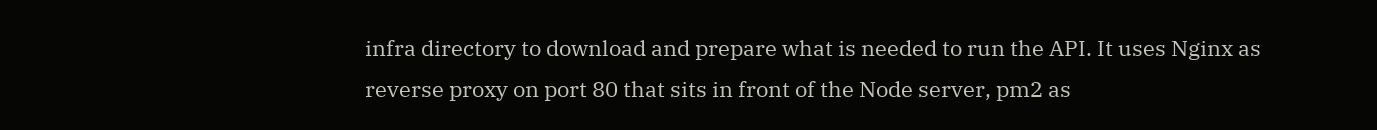infra directory to download and prepare what is needed to run the API. It uses Nginx as reverse proxy on port 80 that sits in front of the Node server, pm2 as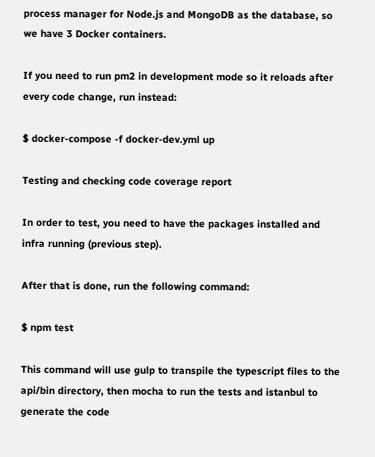process manager for Node.js and MongoDB as the database, so we have 3 Docker containers.

If you need to run pm2 in development mode so it reloads after every code change, run instead:

$ docker-compose -f docker-dev.yml up

Testing and checking code coverage report

In order to test, you need to have the packages installed and infra running (previous step).

After that is done, run the following command:

$ npm test

This command will use gulp to transpile the typescript files to the api/bin directory, then mocha to run the tests and istanbul to generate the code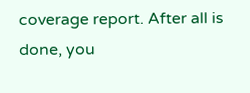coverage report. After all is done, you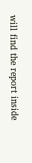will find the report inside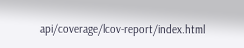api/coverage/lcov-report/index.html